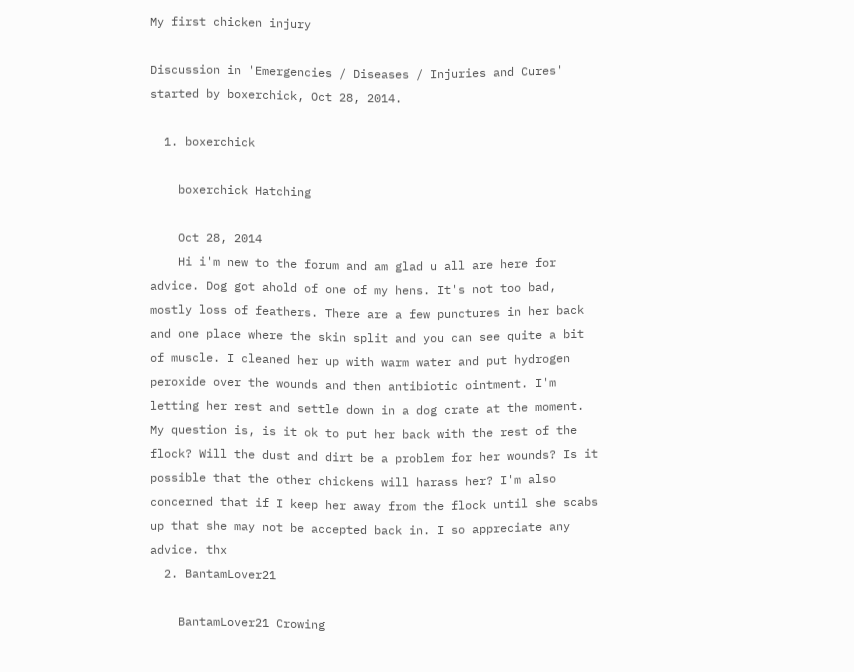My first chicken injury

Discussion in 'Emergencies / Diseases / Injuries and Cures' started by boxerchick, Oct 28, 2014.

  1. boxerchick

    boxerchick Hatching

    Oct 28, 2014
    Hi i'm new to the forum and am glad u all are here for advice. Dog got ahold of one of my hens. It's not too bad, mostly loss of feathers. There are a few punctures in her back and one place where the skin split and you can see quite a bit of muscle. I cleaned her up with warm water and put hydrogen peroxide over the wounds and then antibiotic ointment. I'm letting her rest and settle down in a dog crate at the moment. My question is, is it ok to put her back with the rest of the flock? Will the dust and dirt be a problem for her wounds? Is it possible that the other chickens will harass her? I'm also concerned that if I keep her away from the flock until she scabs up that she may not be accepted back in. I so appreciate any advice. thx
  2. BantamLover21

    BantamLover21 Crowing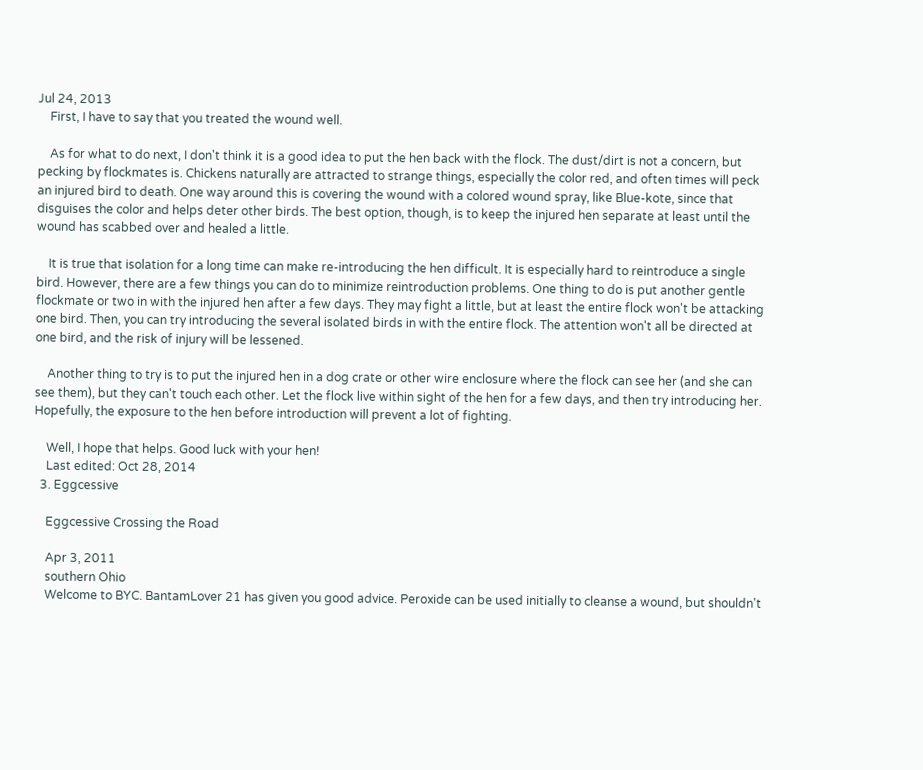Jul 24, 2013
    First, I have to say that you treated the wound well.

    As for what to do next, I don't think it is a good idea to put the hen back with the flock. The dust/dirt is not a concern, but pecking by flockmates is. Chickens naturally are attracted to strange things, especially the color red, and often times will peck an injured bird to death. One way around this is covering the wound with a colored wound spray, like Blue-kote, since that disguises the color and helps deter other birds. The best option, though, is to keep the injured hen separate at least until the wound has scabbed over and healed a little.

    It is true that isolation for a long time can make re-introducing the hen difficult. It is especially hard to reintroduce a single bird. However, there are a few things you can do to minimize reintroduction problems. One thing to do is put another gentle flockmate or two in with the injured hen after a few days. They may fight a little, but at least the entire flock won't be attacking one bird. Then, you can try introducing the several isolated birds in with the entire flock. The attention won't all be directed at one bird, and the risk of injury will be lessened.

    Another thing to try is to put the injured hen in a dog crate or other wire enclosure where the flock can see her (and she can see them), but they can't touch each other. Let the flock live within sight of the hen for a few days, and then try introducing her. Hopefully, the exposure to the hen before introduction will prevent a lot of fighting.

    Well, I hope that helps. Good luck with your hen!
    Last edited: Oct 28, 2014
  3. Eggcessive

    Eggcessive Crossing the Road

    Apr 3, 2011
    southern Ohio
    Welcome to BYC. BantamLover 21 has given you good advice. Peroxide can be used initially to cleanse a wound, but shouldn't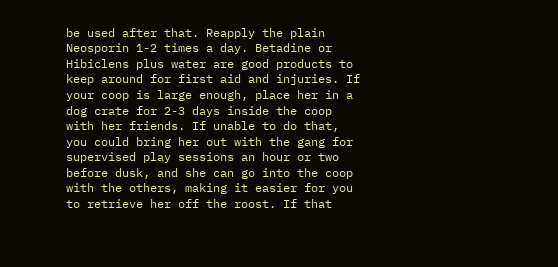be used after that. Reapply the plain Neosporin 1-2 times a day. Betadine or Hibiclens plus water are good products to keep around for first aid and injuries. If your coop is large enough, place her in a dog crate for 2-3 days inside the coop with her friends. If unable to do that, you could bring her out with the gang for supervised play sessions an hour or two before dusk, and she can go into the coop with the others, making it easier for you to retrieve her off the roost. If that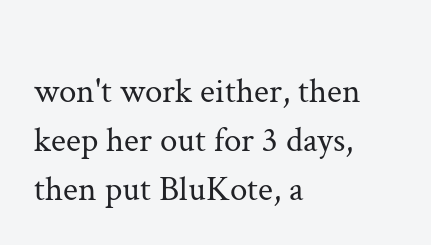won't work either, then keep her out for 3 days, then put BluKote, a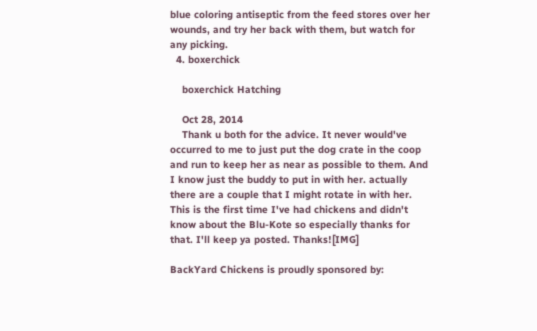blue coloring antiseptic from the feed stores over her wounds, and try her back with them, but watch for any picking.
  4. boxerchick

    boxerchick Hatching

    Oct 28, 2014
    Thank u both for the advice. It never would've occurred to me to just put the dog crate in the coop and run to keep her as near as possible to them. And I know just the buddy to put in with her. actually there are a couple that I might rotate in with her. This is the first time I've had chickens and didn't know about the Blu-Kote so especially thanks for that. I'll keep ya posted. Thanks![IMG]

BackYard Chickens is proudly sponsored by: